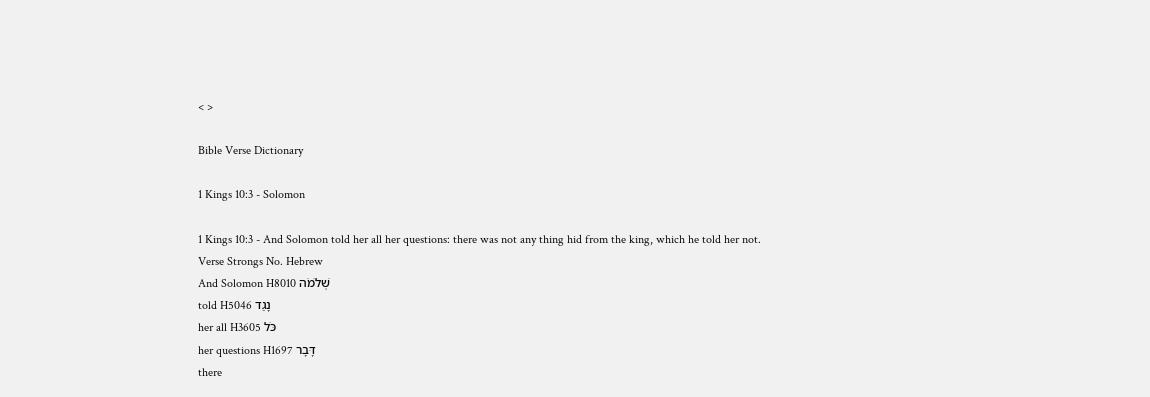< >

Bible Verse Dictionary

1 Kings 10:3 - Solomon

1 Kings 10:3 - And Solomon told her all her questions: there was not any thing hid from the king, which he told her not.
Verse Strongs No. Hebrew
And Solomon H8010 שְׁלֹמֹה
told H5046 נָגַד
her all H3605 כֹּל
her questions H1697 דָּבָר
there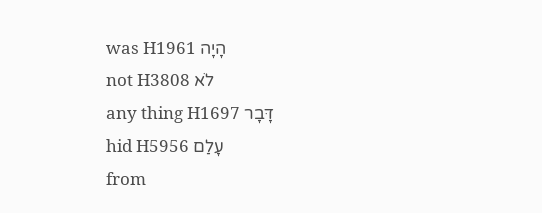was H1961 הָיָה
not H3808 לֹא
any thing H1697 דָּבָר
hid H5956 עָלַם
from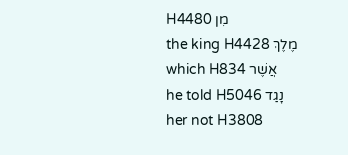H4480 מִן
the king H4428 מֶלֶךְ
which H834 אֲשֶׁר
he told H5046 נָגַד
her not H3808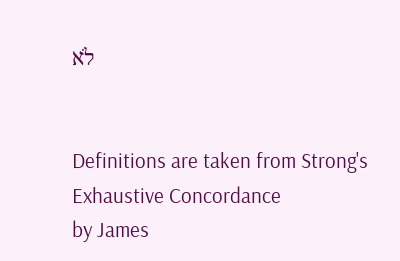לֹא


Definitions are taken from Strong's Exhaustive Concordance
by James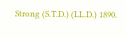Strong (S.T.D.) (LL.D.) 1890.